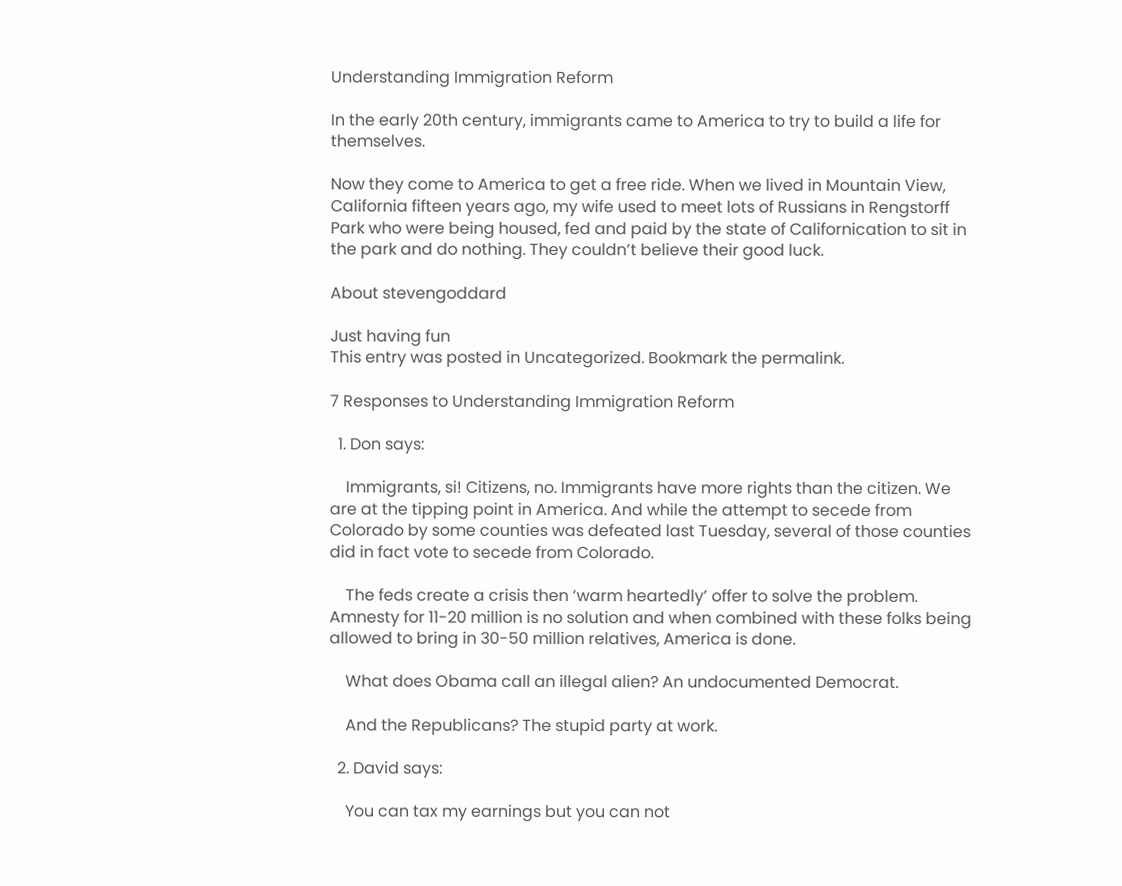Understanding Immigration Reform

In the early 20th century, immigrants came to America to try to build a life for themselves.

Now they come to America to get a free ride. When we lived in Mountain View, California fifteen years ago, my wife used to meet lots of Russians in Rengstorff Park who were being housed, fed and paid by the state of Californication to sit in the park and do nothing. They couldn’t believe their good luck.

About stevengoddard

Just having fun
This entry was posted in Uncategorized. Bookmark the permalink.

7 Responses to Understanding Immigration Reform

  1. Don says:

    Immigrants, si! Citizens, no. Immigrants have more rights than the citizen. We are at the tipping point in America. And while the attempt to secede from Colorado by some counties was defeated last Tuesday, several of those counties did in fact vote to secede from Colorado.

    The feds create a crisis then ‘warm heartedly’ offer to solve the problem. Amnesty for 11-20 million is no solution and when combined with these folks being allowed to bring in 30-50 million relatives, America is done.

    What does Obama call an illegal alien? An undocumented Democrat.

    And the Republicans? The stupid party at work.

  2. David says:

    You can tax my earnings but you can not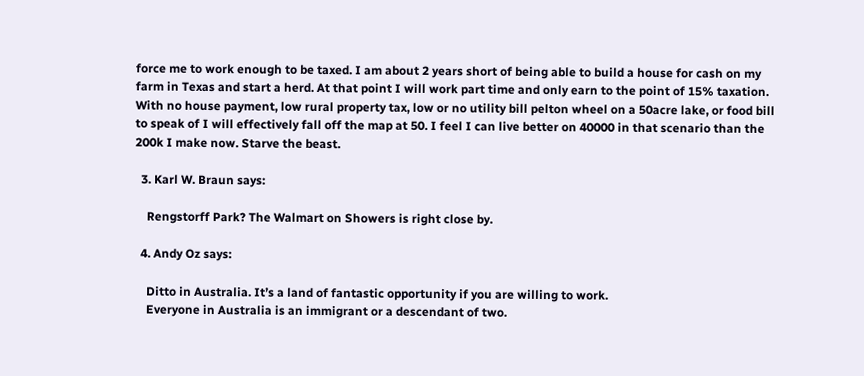force me to work enough to be taxed. I am about 2 years short of being able to build a house for cash on my farm in Texas and start a herd. At that point I will work part time and only earn to the point of 15% taxation. With no house payment, low rural property tax, low or no utility bill pelton wheel on a 50acre lake, or food bill to speak of I will effectively fall off the map at 50. I feel I can live better on 40000 in that scenario than the 200k I make now. Starve the beast.

  3. Karl W. Braun says:

    Rengstorff Park? The Walmart on Showers is right close by.

  4. Andy Oz says:

    Ditto in Australia. It’s a land of fantastic opportunity if you are willing to work.
    Everyone in Australia is an immigrant or a descendant of two.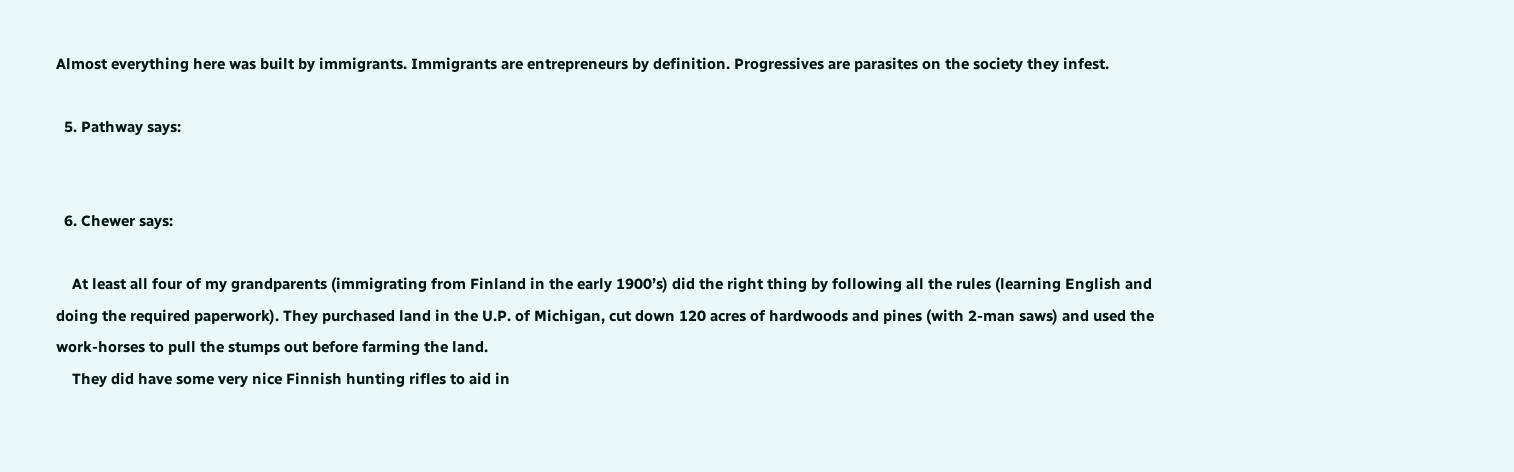Almost everything here was built by immigrants. Immigrants are entrepreneurs by definition. Progressives are parasites on the society they infest.

  5. Pathway says:


  6. Chewer says:

    At least all four of my grandparents (immigrating from Finland in the early 1900’s) did the right thing by following all the rules (learning English and doing the required paperwork). They purchased land in the U.P. of Michigan, cut down 120 acres of hardwoods and pines (with 2-man saws) and used the work-horses to pull the stumps out before farming the land.
    They did have some very nice Finnish hunting rifles to aid in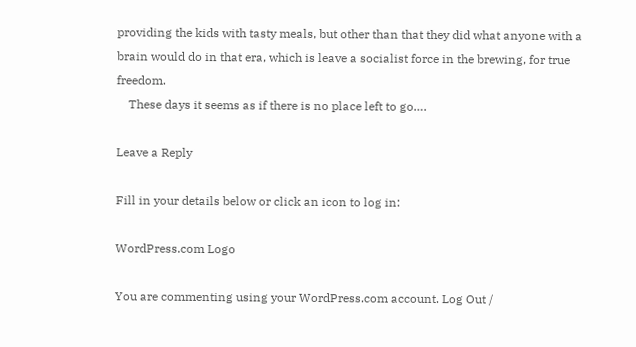providing the kids with tasty meals, but other than that they did what anyone with a brain would do in that era, which is leave a socialist force in the brewing, for true freedom.
    These days it seems as if there is no place left to go….

Leave a Reply

Fill in your details below or click an icon to log in:

WordPress.com Logo

You are commenting using your WordPress.com account. Log Out /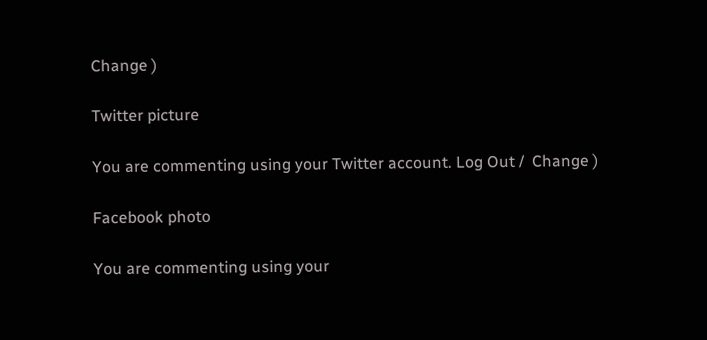Change )

Twitter picture

You are commenting using your Twitter account. Log Out /  Change )

Facebook photo

You are commenting using your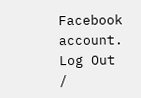Facebook account. Log Out /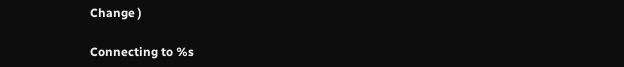Change )

Connecting to %s